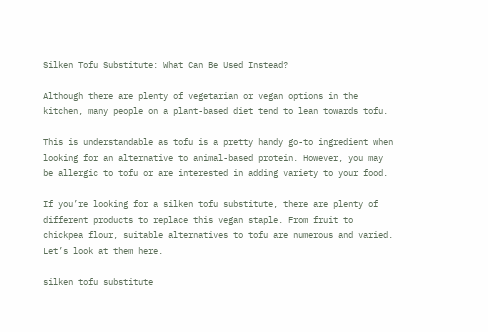Silken Tofu Substitute: What Can Be Used Instead?

Although there are plenty of vegetarian or vegan options in the kitchen, many people on a plant-based diet tend to lean towards tofu.

This is understandable as tofu is a pretty handy go-to ingredient when looking for an alternative to animal-based protein. However, you may be allergic to tofu or are interested in adding variety to your food.

If you’re looking for a silken tofu substitute, there are plenty of different products to replace this vegan staple. From fruit to chickpea flour, suitable alternatives to tofu are numerous and varied. Let’s look at them here.

silken tofu substitute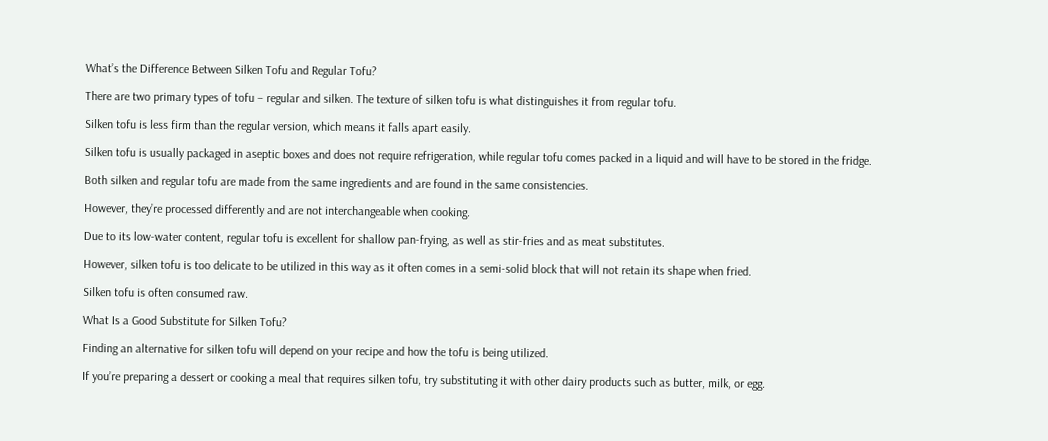What’s the Difference Between Silken Tofu and Regular Tofu?

There are two primary types of tofu – regular and silken. The texture of silken tofu is what distinguishes it from regular tofu.

Silken tofu is less firm than the regular version, which means it falls apart easily.

Silken tofu is usually packaged in aseptic boxes and does not require refrigeration, while regular tofu comes packed in a liquid and will have to be stored in the fridge.

Both silken and regular tofu are made from the same ingredients and are found in the same consistencies.

However, they’re processed differently and are not interchangeable when cooking.

Due to its low-water content, regular tofu is excellent for shallow pan-frying, as well as stir-fries and as meat substitutes.

However, silken tofu is too delicate to be utilized in this way as it often comes in a semi-solid block that will not retain its shape when fried.

Silken tofu is often consumed raw.

What Is a Good Substitute for Silken Tofu?

Finding an alternative for silken tofu will depend on your recipe and how the tofu is being utilized.

If you’re preparing a dessert or cooking a meal that requires silken tofu, try substituting it with other dairy products such as butter, milk, or egg.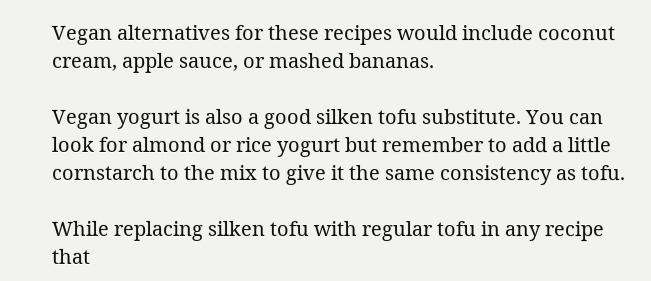Vegan alternatives for these recipes would include coconut cream, apple sauce, or mashed bananas.

Vegan yogurt is also a good silken tofu substitute. You can look for almond or rice yogurt but remember to add a little cornstarch to the mix to give it the same consistency as tofu.

While replacing silken tofu with regular tofu in any recipe that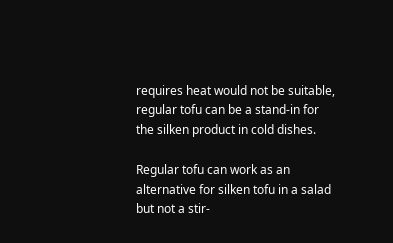requires heat would not be suitable, regular tofu can be a stand-in for the silken product in cold dishes.

Regular tofu can work as an alternative for silken tofu in a salad but not a stir-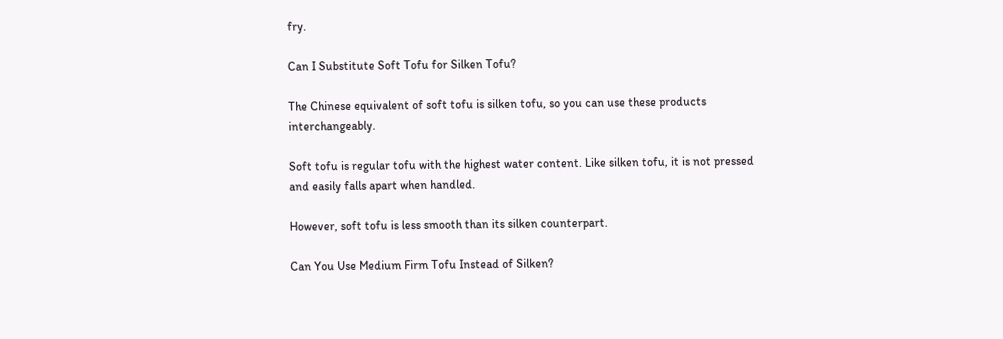fry.

Can I Substitute Soft Tofu for Silken Tofu?

The Chinese equivalent of soft tofu is silken tofu, so you can use these products interchangeably.

Soft tofu is regular tofu with the highest water content. Like silken tofu, it is not pressed and easily falls apart when handled.

However, soft tofu is less smooth than its silken counterpart.

Can You Use Medium Firm Tofu Instead of Silken?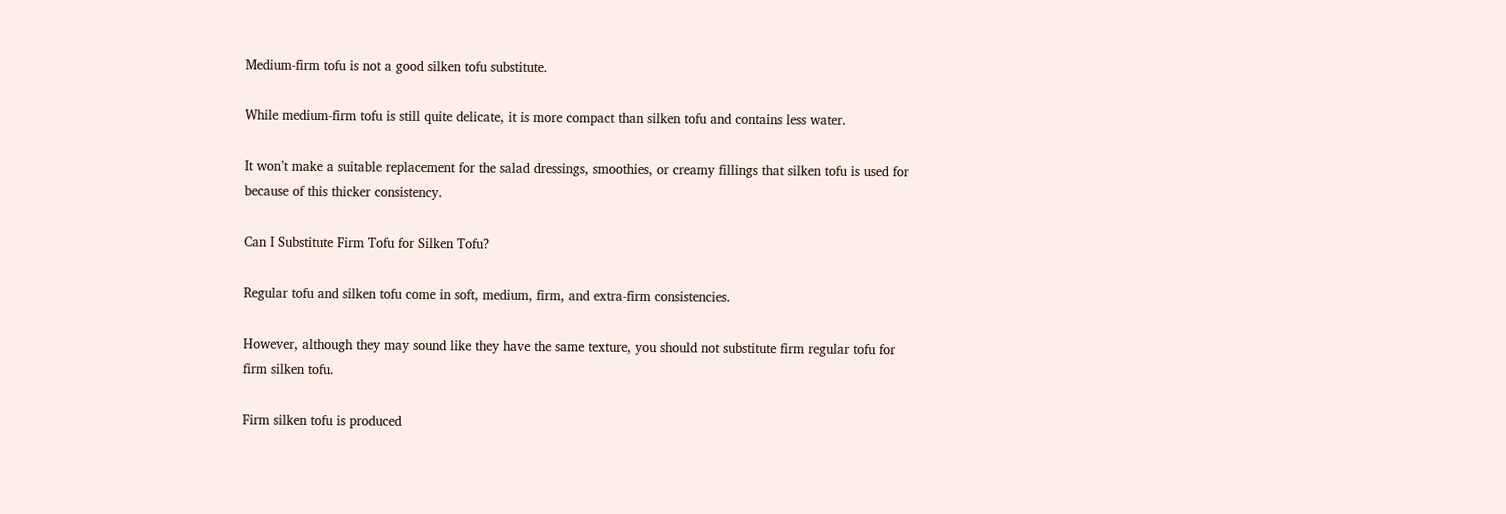Medium-firm tofu is not a good silken tofu substitute.

While medium-firm tofu is still quite delicate, it is more compact than silken tofu and contains less water.

It won’t make a suitable replacement for the salad dressings, smoothies, or creamy fillings that silken tofu is used for because of this thicker consistency.

Can I Substitute Firm Tofu for Silken Tofu?

Regular tofu and silken tofu come in soft, medium, firm, and extra-firm consistencies.

However, although they may sound like they have the same texture, you should not substitute firm regular tofu for firm silken tofu.

Firm silken tofu is produced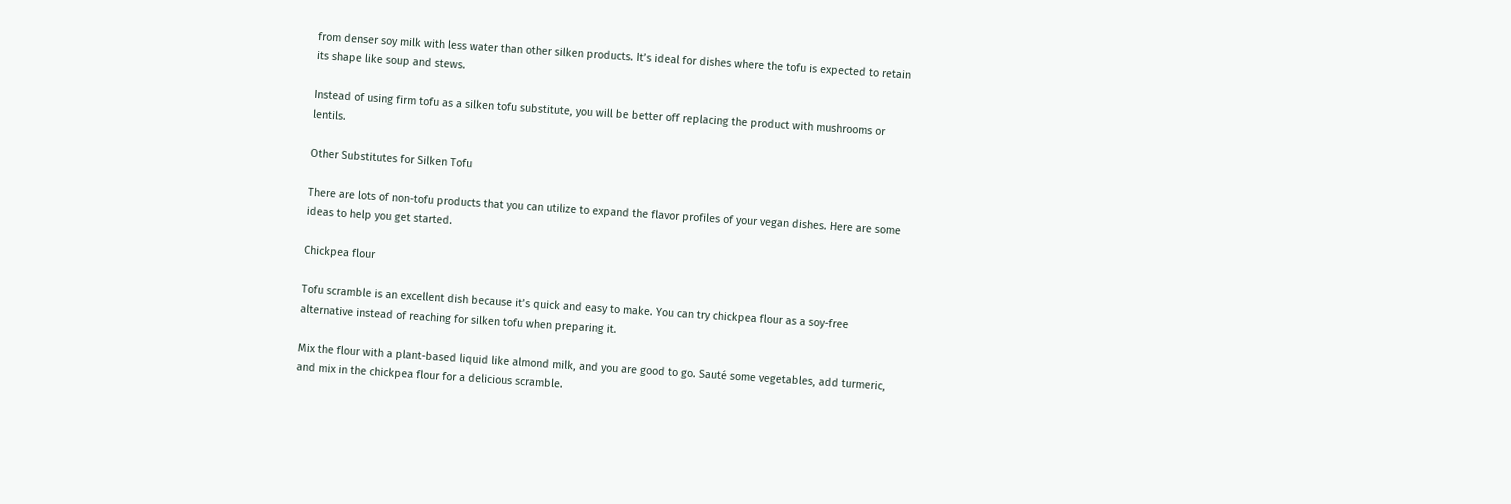from denser soy milk with less water than other silken products. It’s ideal for dishes where the tofu is expected to retain its shape like soup and stews.

Instead of using firm tofu as a silken tofu substitute, you will be better off replacing the product with mushrooms or lentils.

Other Substitutes for Silken Tofu

There are lots of non-tofu products that you can utilize to expand the flavor profiles of your vegan dishes. Here are some ideas to help you get started.

Chickpea flour

Tofu scramble is an excellent dish because it’s quick and easy to make. You can try chickpea flour as a soy-free alternative instead of reaching for silken tofu when preparing it.

Mix the flour with a plant-based liquid like almond milk, and you are good to go. Sauté some vegetables, add turmeric, and mix in the chickpea flour for a delicious scramble.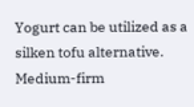Yogurt can be utilized as a silken tofu alternative. Medium-firm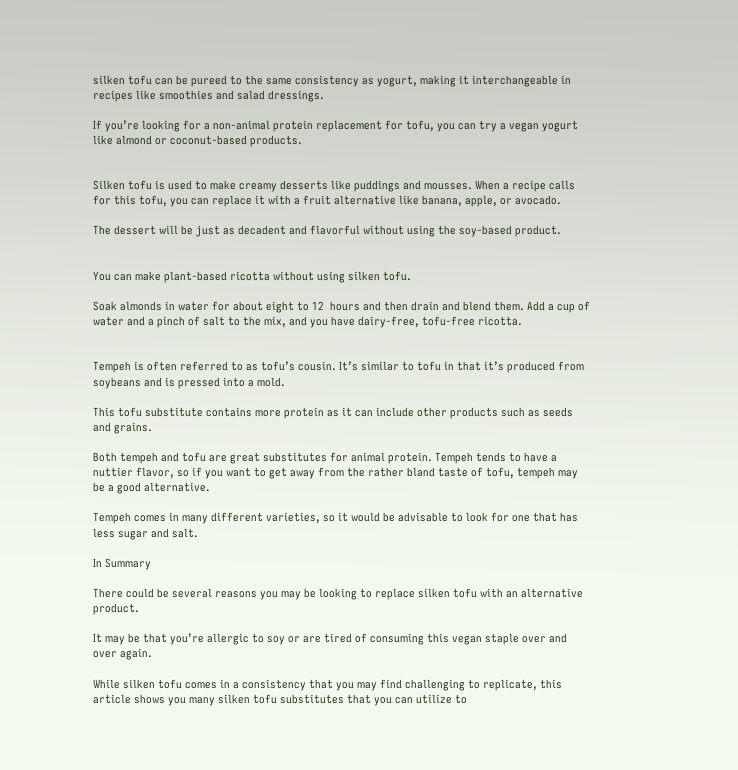silken tofu can be pureed to the same consistency as yogurt, making it interchangeable in recipes like smoothies and salad dressings.

If you’re looking for a non-animal protein replacement for tofu, you can try a vegan yogurt like almond or coconut-based products.


Silken tofu is used to make creamy desserts like puddings and mousses. When a recipe calls for this tofu, you can replace it with a fruit alternative like banana, apple, or avocado.

The dessert will be just as decadent and flavorful without using the soy-based product.


You can make plant-based ricotta without using silken tofu.

Soak almonds in water for about eight to 12  hours and then drain and blend them. Add a cup of water and a pinch of salt to the mix, and you have dairy-free, tofu-free ricotta.


Tempeh is often referred to as tofu’s cousin. It’s similar to tofu in that it’s produced from soybeans and is pressed into a mold.

This tofu substitute contains more protein as it can include other products such as seeds and grains.

Both tempeh and tofu are great substitutes for animal protein. Tempeh tends to have a nuttier flavor, so if you want to get away from the rather bland taste of tofu, tempeh may be a good alternative.

Tempeh comes in many different varieties, so it would be advisable to look for one that has less sugar and salt.

In Summary

There could be several reasons you may be looking to replace silken tofu with an alternative product.

It may be that you’re allergic to soy or are tired of consuming this vegan staple over and over again.

While silken tofu comes in a consistency that you may find challenging to replicate, this article shows you many silken tofu substitutes that you can utilize to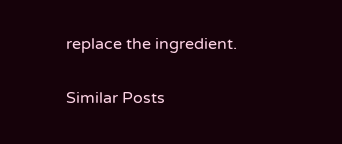replace the ingredient.

Similar Posts